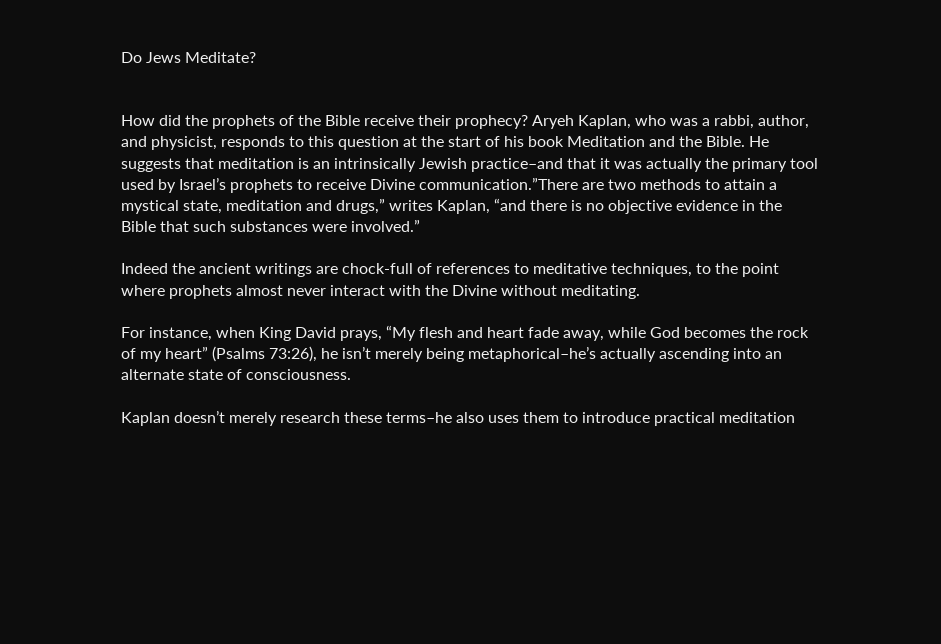Do Jews Meditate?


How did the prophets of the Bible receive their prophecy? Aryeh Kaplan, who was a rabbi, author, and physicist, responds to this question at the start of his book Meditation and the Bible. He suggests that meditation is an intrinsically Jewish practice–and that it was actually the primary tool used by Israel’s prophets to receive Divine communication.”There are two methods to attain a mystical state, meditation and drugs,” writes Kaplan, “and there is no objective evidence in the Bible that such substances were involved.”

Indeed the ancient writings are chock-full of references to meditative techniques, to the point where prophets almost never interact with the Divine without meditating.

For instance, when King David prays, “My flesh and heart fade away, while God becomes the rock of my heart” (Psalms 73:26), he isn’t merely being metaphorical–he’s actually ascending into an alternate state of consciousness.

Kaplan doesn’t merely research these terms–he also uses them to introduce practical meditation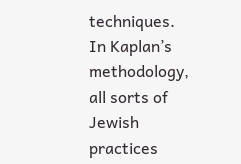techniques. In Kaplan’s methodology, all sorts of Jewish practices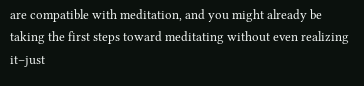are compatible with meditation, and you might already be taking the first steps toward meditating without even realizing it–just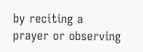by reciting a prayer or observing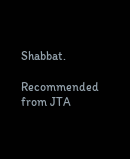Shabbat.

Recommended from JTA